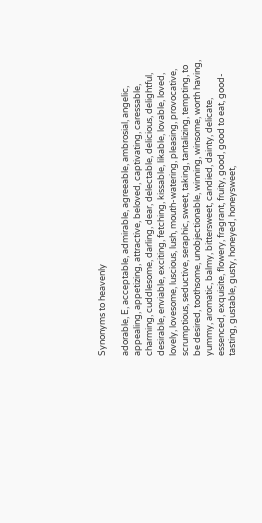Synonyms to heavenly

adorable, E, acceptable, admirable, agreeable, ambrosial, angelic, appealing, appetizing, attractive, beloved, captivating, caressable, charming, cuddlesome, darling, dear, delectable, delicious, delightful, desirable, enviable, exciting, fetching, kissable, likable, lovable, loved, lovely, lovesome, luscious, lush, mouth-watering, pleasing, provocative, scrumptious, seductive, seraphic, sweet, taking, tantalizing, tempting, to be desired, toothsome, unobjectionable, winning, winsome, worth having, yummy, aromatic, balmy, bittersweet, candied, dainty, delicate, essenced, exquisite, flowery, fragrant, fruity, good, good to eat, good-tasting, gustable, gusty, honeyed, honeysweet,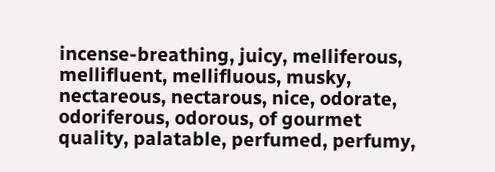incense-breathing, juicy, melliferous, mellifluent, mellifluous, musky, nectareous, nectarous, nice, odorate, odoriferous, odorous, of gourmet quality, palatable, perfumed, perfumy,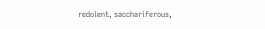redolent, sacchariferous,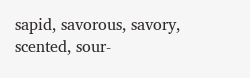sapid, savorous, savory, scented, sour-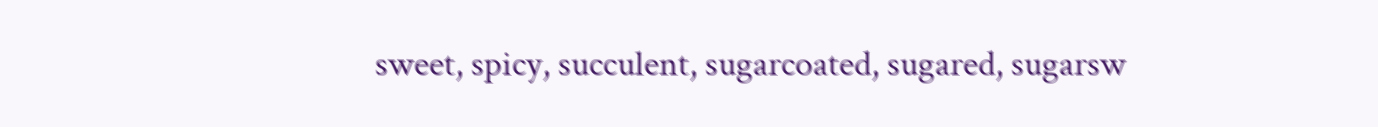sweet, spicy, succulent, sugarcoated, sugared, sugarsw